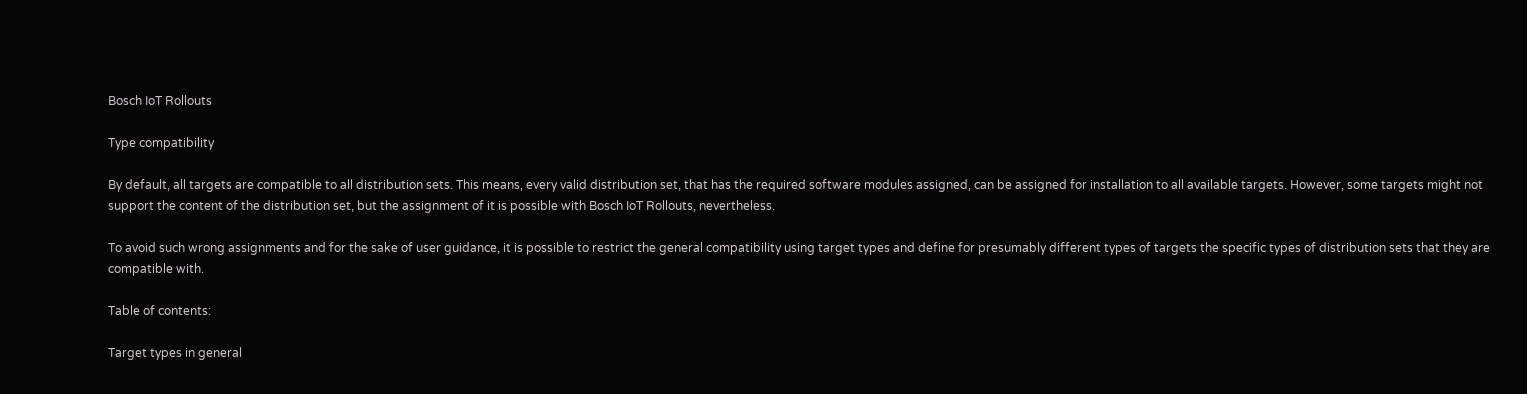Bosch IoT Rollouts

Type compatibility

By default, all targets are compatible to all distribution sets. This means, every valid distribution set, that has the required software modules assigned, can be assigned for installation to all available targets. However, some targets might not support the content of the distribution set, but the assignment of it is possible with Bosch IoT Rollouts, nevertheless.

To avoid such wrong assignments and for the sake of user guidance, it is possible to restrict the general compatibility using target types and define for presumably different types of targets the specific types of distribution sets that they are compatible with.

Table of contents:

Target types in general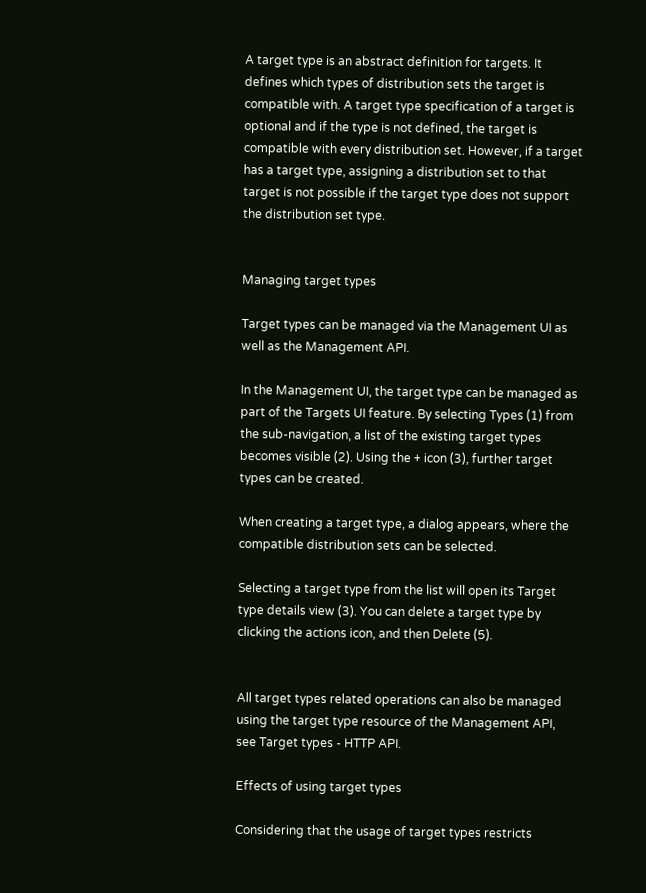A target type is an abstract definition for targets. It defines which types of distribution sets the target is compatible with. A target type specification of a target is optional and if the type is not defined, the target is compatible with every distribution set. However, if a target has a target type, assigning a distribution set to that target is not possible if the target type does not support the distribution set type.


Managing target types

Target types can be managed via the Management UI as well as the Management API.

In the Management UI, the target type can be managed as part of the Targets UI feature. By selecting Types (1) from the sub-navigation, a list of the existing target types becomes visible (2). Using the + icon (3), further target types can be created.

When creating a target type, a dialog appears, where the compatible distribution sets can be selected.

Selecting a target type from the list will open its Target type details view (3). You can delete a target type by clicking the actions icon, and then Delete (5).


All target types related operations can also be managed using the target type resource of the Management API, see Target types - HTTP API.

Effects of using target types

Considering that the usage of target types restricts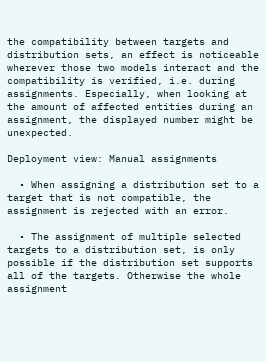the compatibility between targets and distribution sets, an effect is noticeable wherever those two models interact and the compatibility is verified, i.e. during assignments. Especially, when looking at the amount of affected entities during an assignment, the displayed number might be unexpected.

Deployment view: Manual assignments

  • When assigning a distribution set to a target that is not compatible, the assignment is rejected with an error.

  • The assignment of multiple selected targets to a distribution set, is only possible if the distribution set supports all of the targets. Otherwise the whole assignment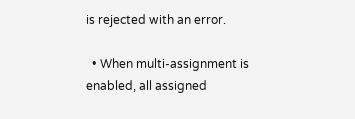is rejected with an error.

  • When multi-assignment is enabled, all assigned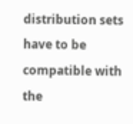distribution sets have to be compatible with the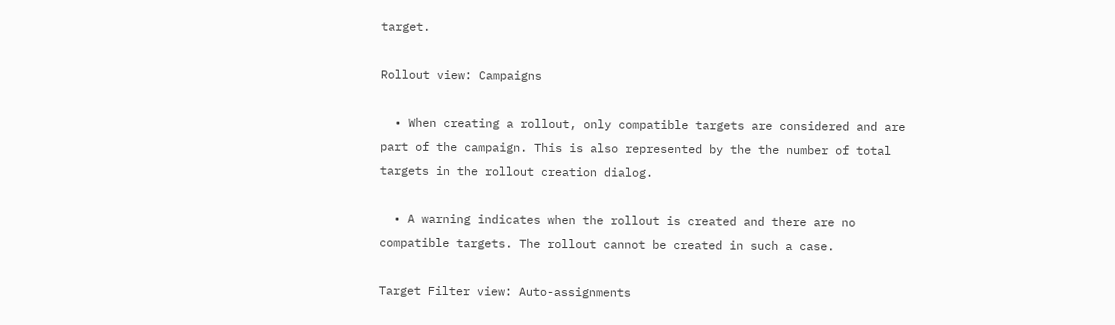target.

Rollout view: Campaigns

  • When creating a rollout, only compatible targets are considered and are part of the campaign. This is also represented by the the number of total targets in the rollout creation dialog.

  • A warning indicates when the rollout is created and there are no compatible targets. The rollout cannot be created in such a case.

Target Filter view: Auto-assignments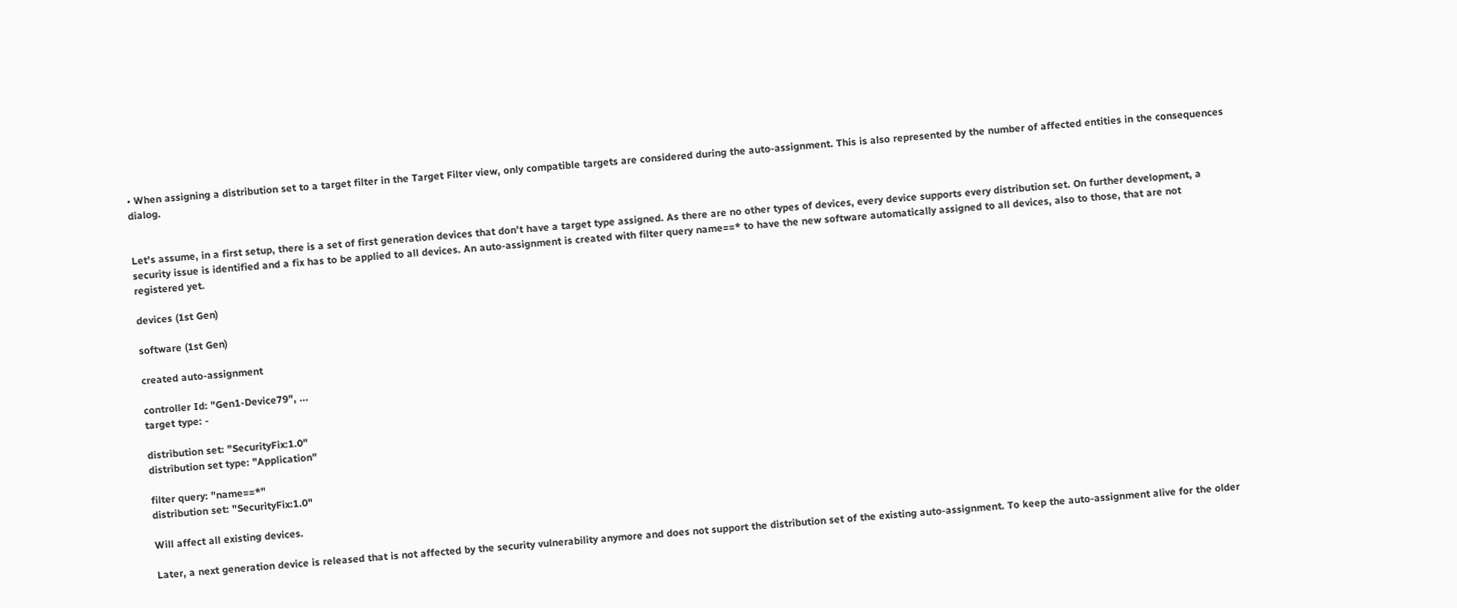• When assigning a distribution set to a target filter in the Target Filter view, only compatible targets are considered during the auto-assignment. This is also represented by the number of affected entities in the consequences dialog.


Let's assume, in a first setup, there is a set of first generation devices that don't have a target type assigned. As there are no other types of devices, every device supports every distribution set. On further development, a security issue is identified and a fix has to be applied to all devices. An auto-assignment is created with filter query name==* to have the new software automatically assigned to all devices, also to those, that are not registered yet.

devices (1st Gen)

software (1st Gen)

created auto-assignment

controller Id: "Gen1-Device79", ...
target type: -

distribution set: "SecurityFix:1.0"
distribution set type: "Application"

filter query: "name==*"
distribution set: "SecurityFix:1.0"

Will affect all existing devices.

Later, a next generation device is released that is not affected by the security vulnerability anymore and does not support the distribution set of the existing auto-assignment. To keep the auto-assignment alive for the older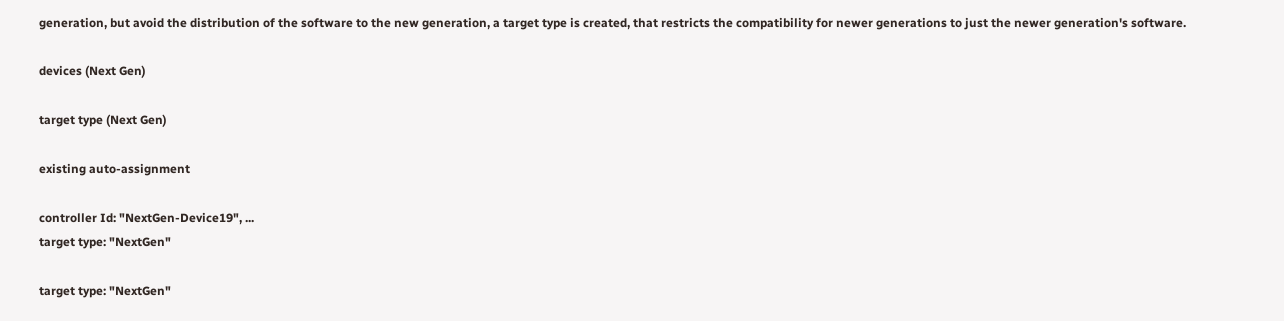generation, but avoid the distribution of the software to the new generation, a target type is created, that restricts the compatibility for newer generations to just the newer generation's software.

devices (Next Gen)

target type (Next Gen)

existing auto-assignment

controller Id: "NextGen-Device19", ...
target type: "NextGen"

target type: "NextGen"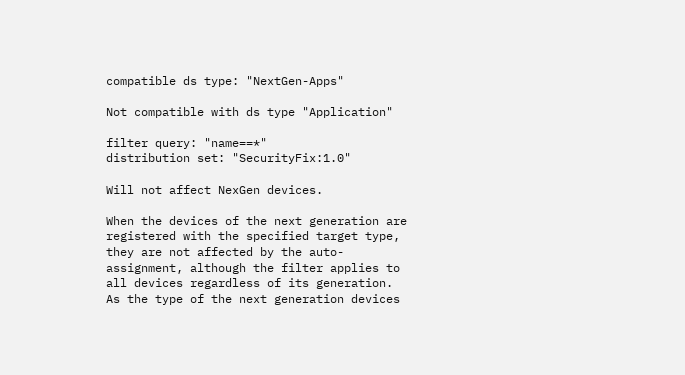compatible ds type: "NextGen-Apps"

Not compatible with ds type "Application"

filter query: "name==*"
distribution set: "SecurityFix:1.0"

Will not affect NexGen devices.

When the devices of the next generation are registered with the specified target type, they are not affected by the auto-assignment, although the filter applies to all devices regardless of its generation. As the type of the next generation devices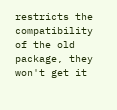restricts the compatibility of the old package, they won't get it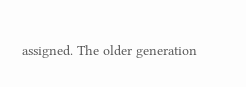assigned. The older generation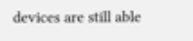devices are still able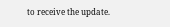to receive the update.